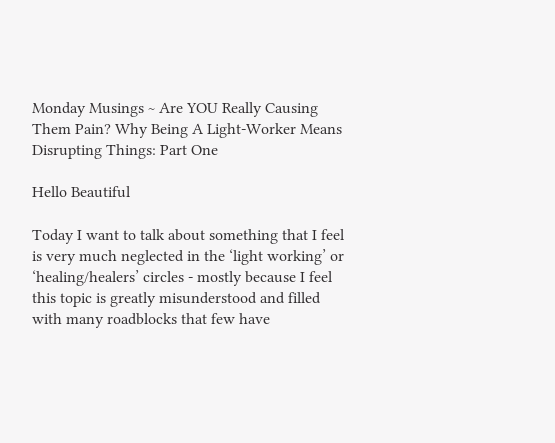Monday Musings ~ Are YOU Really Causing Them Pain? Why Being A Light-Worker Means Disrupting Things: Part One

Hello Beautiful

Today I want to talk about something that I feel is very much neglected in the ‘light working’ or ‘healing/healers’ circles - mostly because I feel this topic is greatly misunderstood and filled with many roadblocks that few have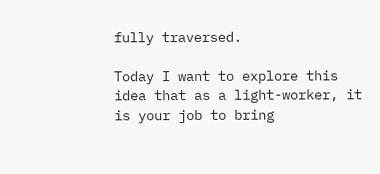fully traversed.

Today I want to explore this idea that as a light-worker, it is your job to bring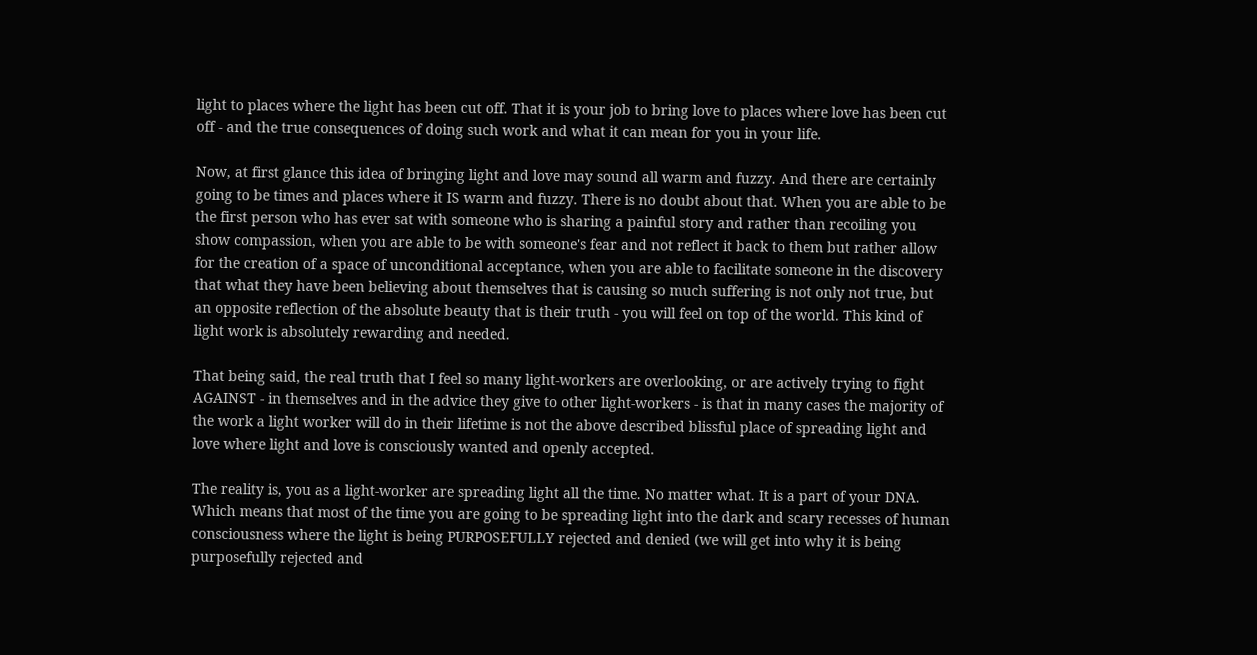light to places where the light has been cut off. That it is your job to bring love to places where love has been cut off - and the true consequences of doing such work and what it can mean for you in your life.

Now, at first glance this idea of bringing light and love may sound all warm and fuzzy. And there are certainly going to be times and places where it IS warm and fuzzy. There is no doubt about that. When you are able to be the first person who has ever sat with someone who is sharing a painful story and rather than recoiling you show compassion, when you are able to be with someone's fear and not reflect it back to them but rather allow for the creation of a space of unconditional acceptance, when you are able to facilitate someone in the discovery that what they have been believing about themselves that is causing so much suffering is not only not true, but an opposite reflection of the absolute beauty that is their truth - you will feel on top of the world. This kind of light work is absolutely rewarding and needed.

That being said, the real truth that I feel so many light-workers are overlooking, or are actively trying to fight AGAINST - in themselves and in the advice they give to other light-workers - is that in many cases the majority of the work a light worker will do in their lifetime is not the above described blissful place of spreading light and love where light and love is consciously wanted and openly accepted.

The reality is, you as a light-worker are spreading light all the time. No matter what. It is a part of your DNA. Which means that most of the time you are going to be spreading light into the dark and scary recesses of human consciousness where the light is being PURPOSEFULLY rejected and denied (we will get into why it is being purposefully rejected and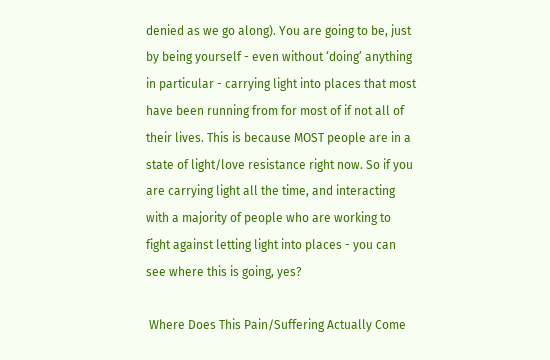denied as we go along). You are going to be, just by being yourself - even without ‘doing’ anything in particular - carrying light into places that most have been running from for most of if not all of their lives. This is because MOST people are in a state of light/love resistance right now. So if you are carrying light all the time, and interacting with a majority of people who are working to fight against letting light into places - you can see where this is going, yes?

 Where Does This Pain/Suffering Actually Come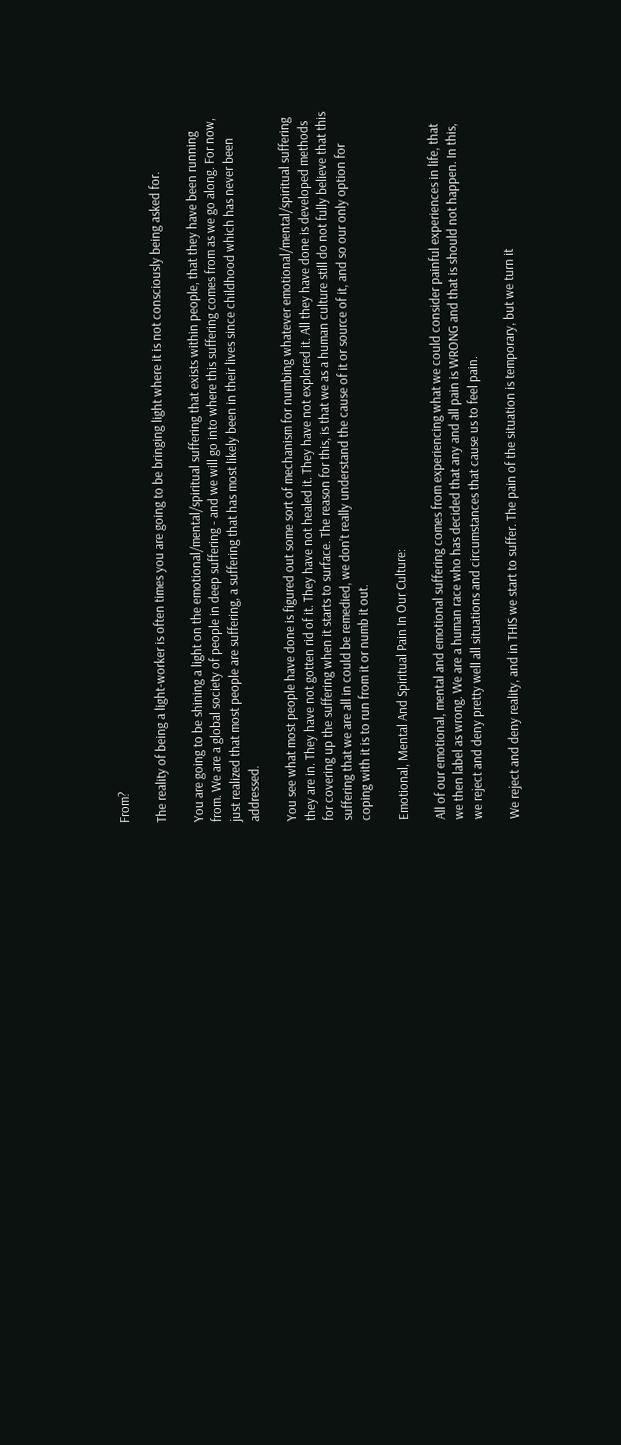From?

The reality of being a light-worker is often times you are going to be bringing light where it is not consciously being asked for.

You are going to be shining a light on the emotional/mental/spiritual suffering that exists within people, that they have been running from. We are a global society of people in deep suffering - and we will go into where this suffering comes from as we go along. For now, just realized that most people are suffering, a suffering that has most likely been in their lives since childhood which has never been addressed.

You see what most people have done is figured out some sort of mechanism for numbing whatever emotional/mental/spiritual suffering they are in. They have not gotten rid of it. They have not healed it. They have not explored it. All they have done is developed methods for covering up the suffering when it starts to surface. The reason for this, is that we as a human culture still do not fully believe that this suffering that we are all in could be remedied, we don’t really understand the cause of it or source of it, and so our only option for coping with it is to run from it or numb it out.

Emotional, Mental And Spiritual Pain In Our Culture:

All of our emotional, mental and emotional suffering comes from experiencing what we could consider painful experiences in life, that we then label as wrong. We are a human race who has decided that any and all pain is WRONG and that is should not happen. In this, we reject and deny pretty well all situations and circumstances that cause us to feel pain.

We reject and deny reality, and in THIS we start to suffer. The pain of the situation is temporary, but we turn it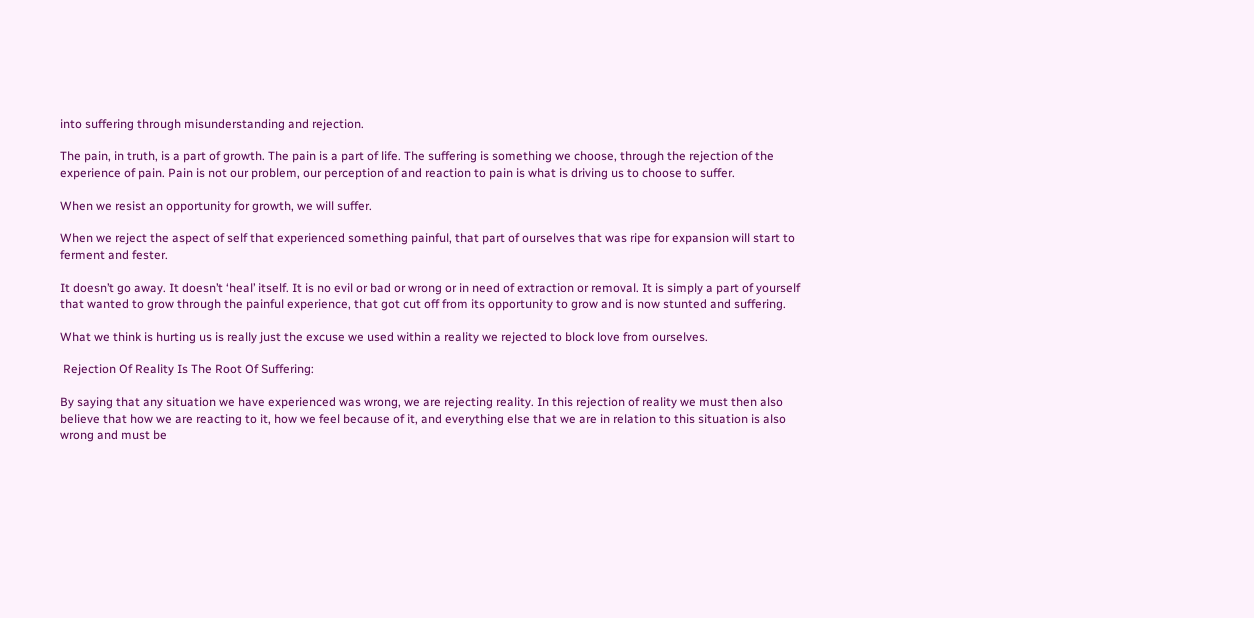into suffering through misunderstanding and rejection.

The pain, in truth, is a part of growth. The pain is a part of life. The suffering is something we choose, through the rejection of the experience of pain. Pain is not our problem, our perception of and reaction to pain is what is driving us to choose to suffer.

When we resist an opportunity for growth, we will suffer.

When we reject the aspect of self that experienced something painful, that part of ourselves that was ripe for expansion will start to ferment and fester.

It doesn’t go away. It doesn’t ‘heal’ itself. It is no evil or bad or wrong or in need of extraction or removal. It is simply a part of yourself that wanted to grow through the painful experience, that got cut off from its opportunity to grow and is now stunted and suffering.

What we think is hurting us is really just the excuse we used within a reality we rejected to block love from ourselves.

 Rejection Of Reality Is The Root Of Suffering:

By saying that any situation we have experienced was wrong, we are rejecting reality. In this rejection of reality we must then also believe that how we are reacting to it, how we feel because of it, and everything else that we are in relation to this situation is also wrong and must be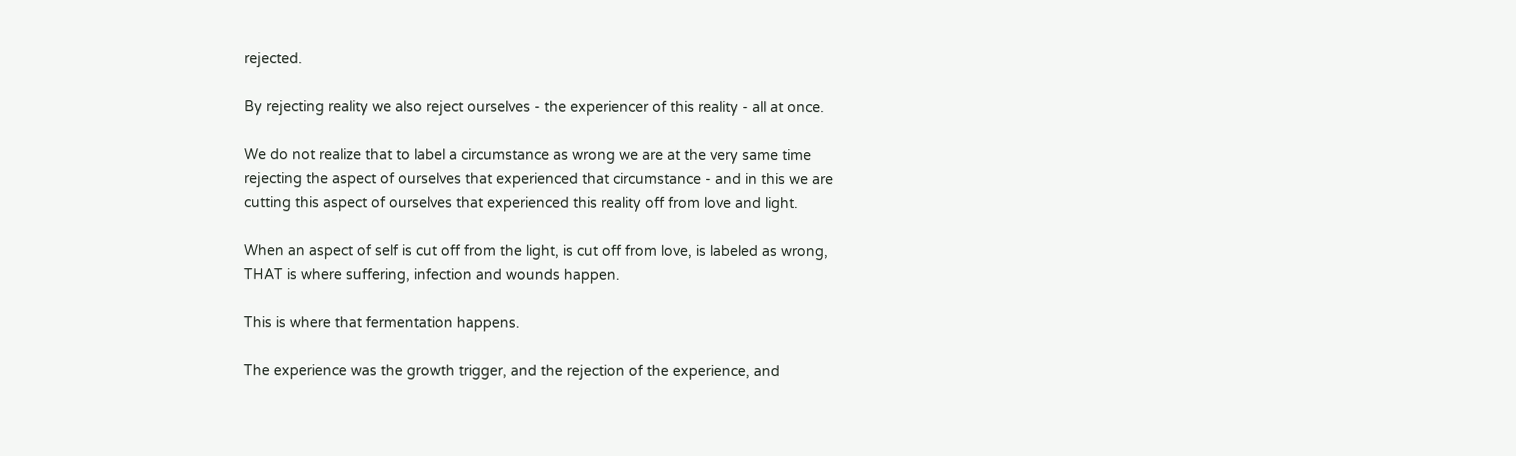rejected.

By rejecting reality we also reject ourselves - the experiencer of this reality - all at once.

We do not realize that to label a circumstance as wrong we are at the very same time rejecting the aspect of ourselves that experienced that circumstance - and in this we are cutting this aspect of ourselves that experienced this reality off from love and light.

When an aspect of self is cut off from the light, is cut off from love, is labeled as wrong, THAT is where suffering, infection and wounds happen.

This is where that fermentation happens.

The experience was the growth trigger, and the rejection of the experience, and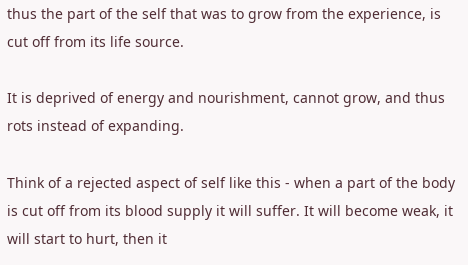thus the part of the self that was to grow from the experience, is cut off from its life source.

It is deprived of energy and nourishment, cannot grow, and thus rots instead of expanding.

Think of a rejected aspect of self like this - when a part of the body is cut off from its blood supply it will suffer. It will become weak, it will start to hurt, then it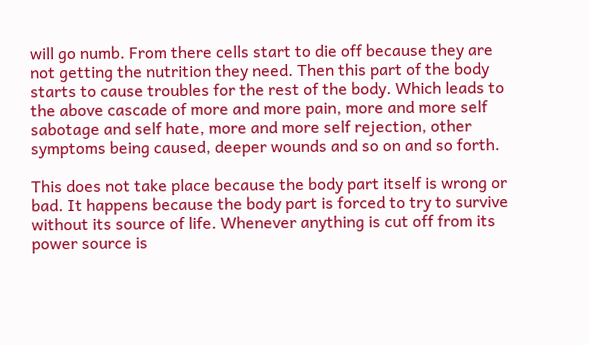will go numb. From there cells start to die off because they are not getting the nutrition they need. Then this part of the body starts to cause troubles for the rest of the body. Which leads to the above cascade of more and more pain, more and more self sabotage and self hate, more and more self rejection, other symptoms being caused, deeper wounds and so on and so forth.

This does not take place because the body part itself is wrong or bad. It happens because the body part is forced to try to survive without its source of life. Whenever anything is cut off from its power source is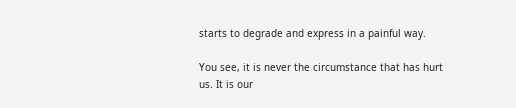starts to degrade and express in a painful way.

You see, it is never the circumstance that has hurt us. It is our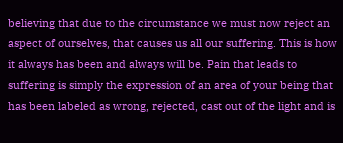believing that due to the circumstance we must now reject an aspect of ourselves, that causes us all our suffering. This is how it always has been and always will be. Pain that leads to suffering is simply the expression of an area of your being that has been labeled as wrong, rejected, cast out of the light and is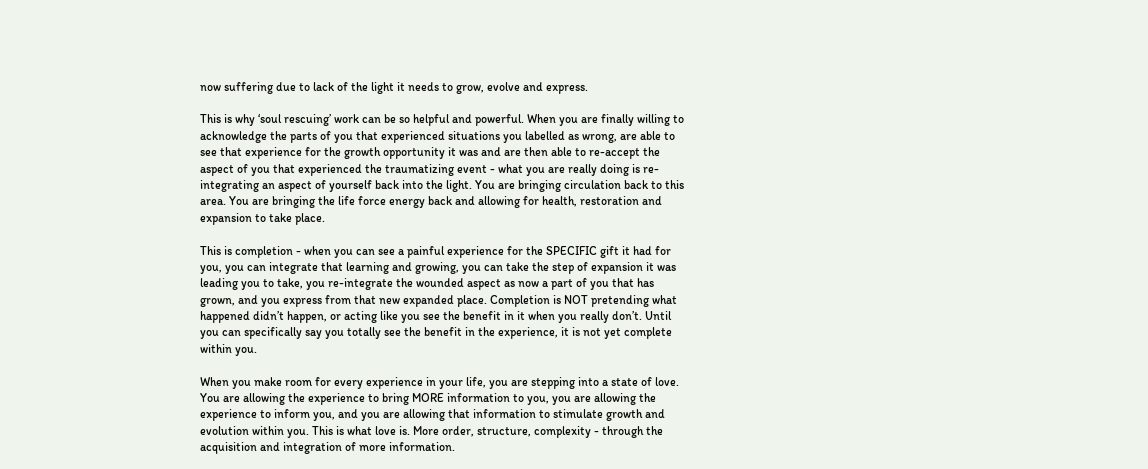now suffering due to lack of the light it needs to grow, evolve and express.

This is why ‘soul rescuing’ work can be so helpful and powerful. When you are finally willing to acknowledge the parts of you that experienced situations you labelled as wrong, are able to see that experience for the growth opportunity it was and are then able to re-accept the aspect of you that experienced the traumatizing event - what you are really doing is re-integrating an aspect of yourself back into the light. You are bringing circulation back to this area. You are bringing the life force energy back and allowing for health, restoration and expansion to take place.

This is completion - when you can see a painful experience for the SPECIFIC gift it had for you, you can integrate that learning and growing, you can take the step of expansion it was leading you to take, you re-integrate the wounded aspect as now a part of you that has grown, and you express from that new expanded place. Completion is NOT pretending what happened didn’t happen, or acting like you see the benefit in it when you really don’t. Until you can specifically say you totally see the benefit in the experience, it is not yet complete within you.

When you make room for every experience in your life, you are stepping into a state of love. You are allowing the experience to bring MORE information to you, you are allowing the experience to inform you, and you are allowing that information to stimulate growth and evolution within you. This is what love is. More order, structure, complexity - through the acquisition and integration of more information.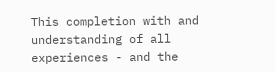This completion with and understanding of all experiences - and the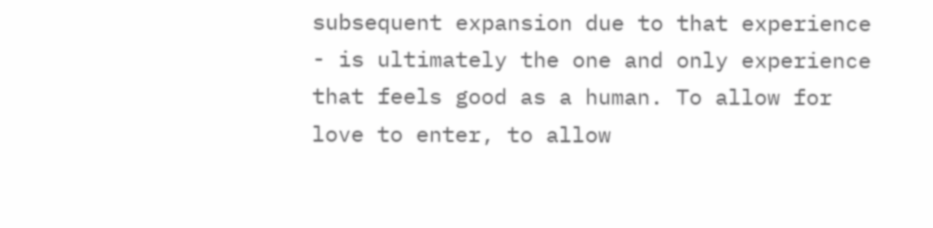subsequent expansion due to that experience - is ultimately the one and only experience that feels good as a human. To allow for love to enter, to allow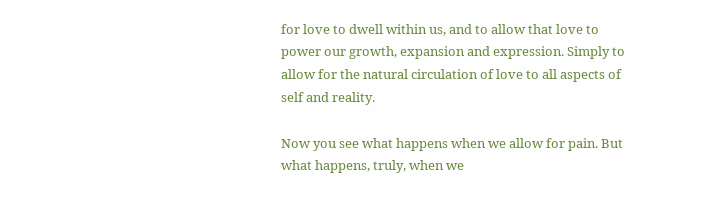for love to dwell within us, and to allow that love to power our growth, expansion and expression. Simply to allow for the natural circulation of love to all aspects of self and reality.

Now you see what happens when we allow for pain. But what happens, truly, when we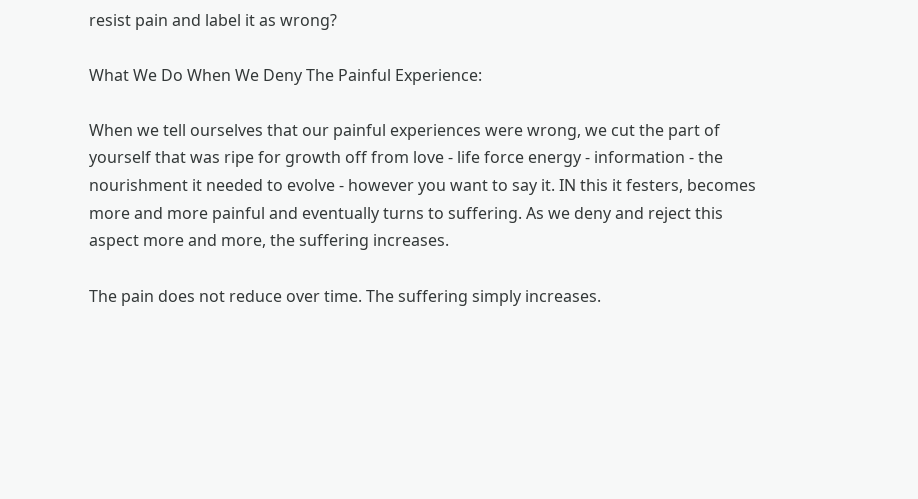resist pain and label it as wrong?

What We Do When We Deny The Painful Experience:

When we tell ourselves that our painful experiences were wrong, we cut the part of yourself that was ripe for growth off from love - life force energy - information - the nourishment it needed to evolve - however you want to say it. IN this it festers, becomes more and more painful and eventually turns to suffering. As we deny and reject this aspect more and more, the suffering increases.

The pain does not reduce over time. The suffering simply increases.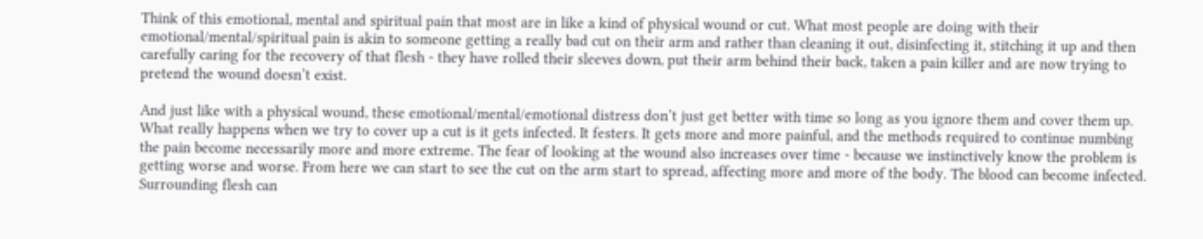Think of this emotional, mental and spiritual pain that most are in like a kind of physical wound or cut. What most people are doing with their emotional/mental/spiritual pain is akin to someone getting a really bad cut on their arm and rather than cleaning it out, disinfecting it, stitching it up and then carefully caring for the recovery of that flesh - they have rolled their sleeves down, put their arm behind their back, taken a pain killer and are now trying to pretend the wound doesn’t exist.

And just like with a physical wound, these emotional/mental/emotional distress don’t just get better with time so long as you ignore them and cover them up. What really happens when we try to cover up a cut is it gets infected. It festers. It gets more and more painful, and the methods required to continue numbing the pain become necessarily more and more extreme. The fear of looking at the wound also increases over time - because we instinctively know the problem is getting worse and worse. From here we can start to see the cut on the arm start to spread, affecting more and more of the body. The blood can become infected. Surrounding flesh can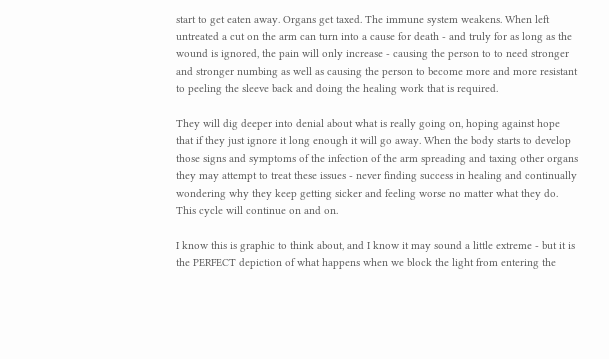start to get eaten away. Organs get taxed. The immune system weakens. When left untreated a cut on the arm can turn into a cause for death - and truly for as long as the wound is ignored, the pain will only increase - causing the person to to need stronger and stronger numbing as well as causing the person to become more and more resistant to peeling the sleeve back and doing the healing work that is required.

They will dig deeper into denial about what is really going on, hoping against hope that if they just ignore it long enough it will go away. When the body starts to develop those signs and symptoms of the infection of the arm spreading and taxing other organs they may attempt to treat these issues - never finding success in healing and continually wondering why they keep getting sicker and feeling worse no matter what they do. This cycle will continue on and on.

I know this is graphic to think about, and I know it may sound a little extreme - but it is the PERFECT depiction of what happens when we block the light from entering the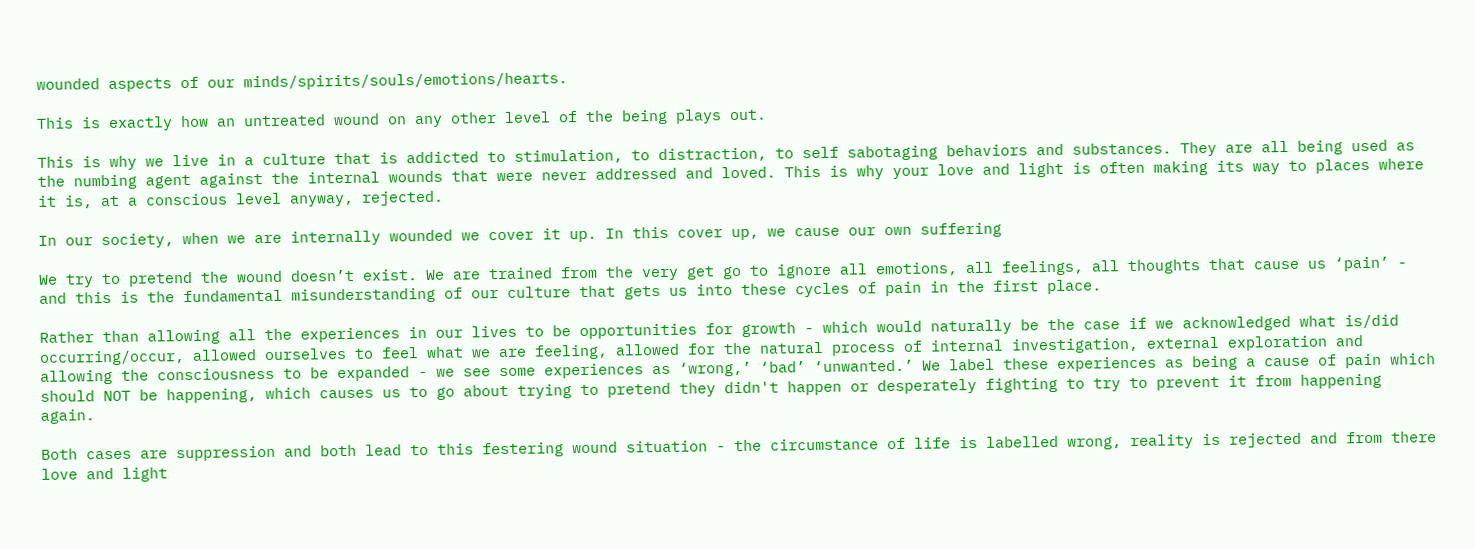wounded aspects of our minds/spirits/souls/emotions/hearts.

This is exactly how an untreated wound on any other level of the being plays out.

This is why we live in a culture that is addicted to stimulation, to distraction, to self sabotaging behaviors and substances. They are all being used as the numbing agent against the internal wounds that were never addressed and loved. This is why your love and light is often making its way to places where it is, at a conscious level anyway, rejected.

In our society, when we are internally wounded we cover it up. In this cover up, we cause our own suffering

We try to pretend the wound doesn’t exist. We are trained from the very get go to ignore all emotions, all feelings, all thoughts that cause us ‘pain’ - and this is the fundamental misunderstanding of our culture that gets us into these cycles of pain in the first place.

Rather than allowing all the experiences in our lives to be opportunities for growth - which would naturally be the case if we acknowledged what is/did occurring/occur, allowed ourselves to feel what we are feeling, allowed for the natural process of internal investigation, external exploration and allowing the consciousness to be expanded - we see some experiences as ‘wrong,’ ‘bad’ ‘unwanted.’ We label these experiences as being a cause of pain which should NOT be happening, which causes us to go about trying to pretend they didn't happen or desperately fighting to try to prevent it from happening again.

Both cases are suppression and both lead to this festering wound situation - the circumstance of life is labelled wrong, reality is rejected and from there love and light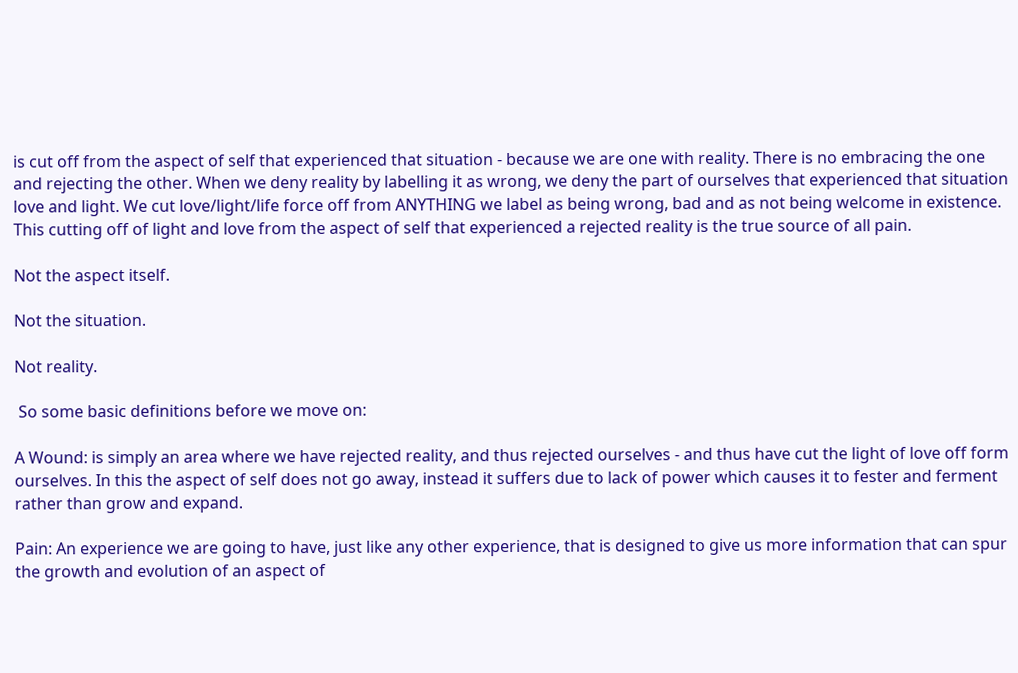is cut off from the aspect of self that experienced that situation - because we are one with reality. There is no embracing the one and rejecting the other. When we deny reality by labelling it as wrong, we deny the part of ourselves that experienced that situation love and light. We cut love/light/life force off from ANYTHING we label as being wrong, bad and as not being welcome in existence. This cutting off of light and love from the aspect of self that experienced a rejected reality is the true source of all pain.

Not the aspect itself.

Not the situation.

Not reality.

 So some basic definitions before we move on:

A Wound: is simply an area where we have rejected reality, and thus rejected ourselves - and thus have cut the light of love off form ourselves. In this the aspect of self does not go away, instead it suffers due to lack of power which causes it to fester and ferment rather than grow and expand.

Pain: An experience we are going to have, just like any other experience, that is designed to give us more information that can spur the growth and evolution of an aspect of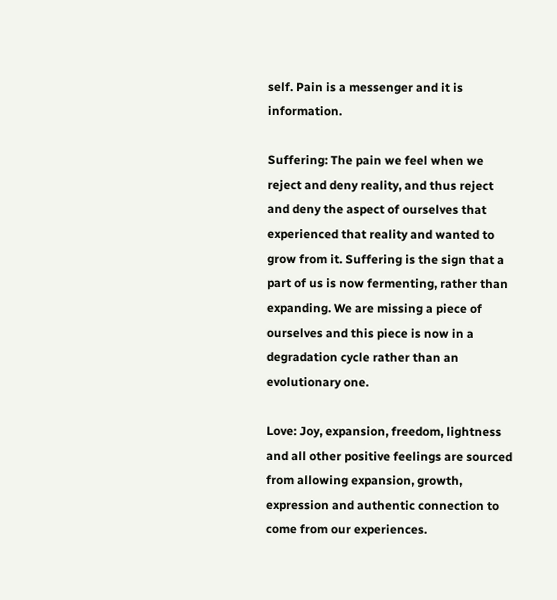self. Pain is a messenger and it is information.

Suffering: The pain we feel when we reject and deny reality, and thus reject and deny the aspect of ourselves that experienced that reality and wanted to grow from it. Suffering is the sign that a part of us is now fermenting, rather than expanding. We are missing a piece of ourselves and this piece is now in a degradation cycle rather than an evolutionary one.

Love: Joy, expansion, freedom, lightness and all other positive feelings are sourced from allowing expansion, growth, expression and authentic connection to come from our experiences.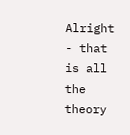Alright - that is all the theory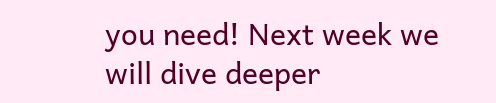you need! Next week we will dive deeper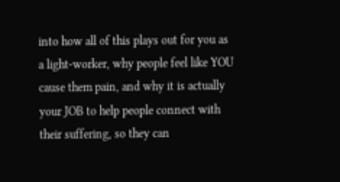into how all of this plays out for you as a light-worker, why people feel like YOU cause them pain, and why it is actually your JOB to help people connect with their suffering, so they can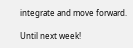integrate and move forward.

Until next week!